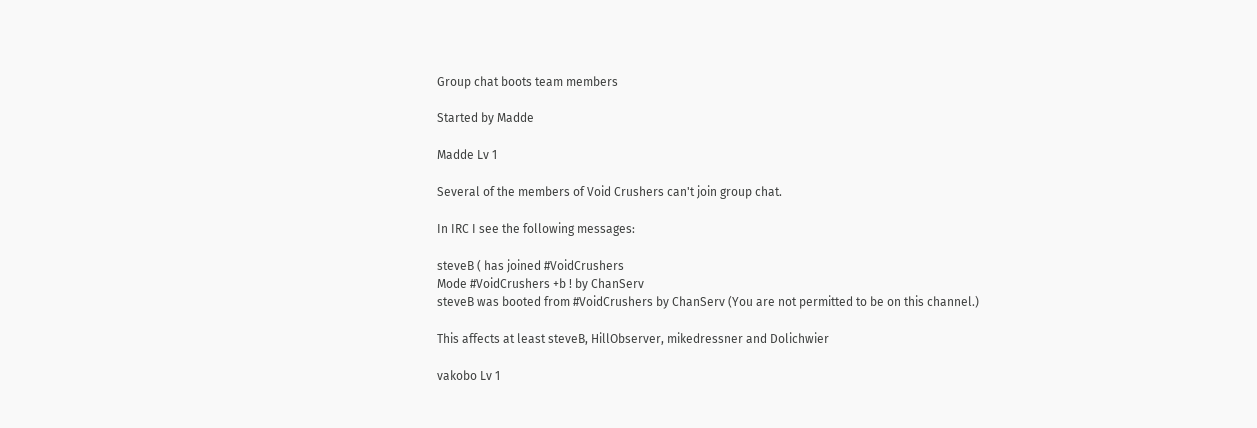Group chat boots team members

Started by Madde

Madde Lv 1

Several of the members of Void Crushers can't join group chat.

In IRC I see the following messages:

steveB ( has joined #VoidCrushers
Mode #VoidCrushers +b ! by ChanServ
steveB was booted from #VoidCrushers by ChanServ (You are not permitted to be on this channel.)

This affects at least steveB, HillObserver, mikedressner and Dolichwier

vakobo Lv 1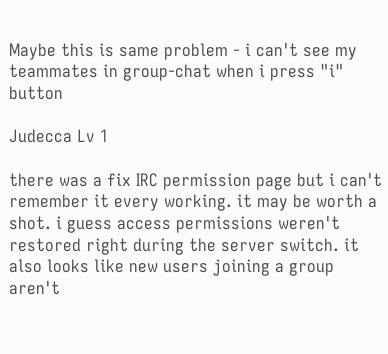Maybe this is same problem - i can't see my teammates in group-chat when i press "i" button

Judecca Lv 1

there was a fix IRC permission page but i can't remember it every working. it may be worth a shot. i guess access permissions weren't restored right during the server switch. it also looks like new users joining a group aren't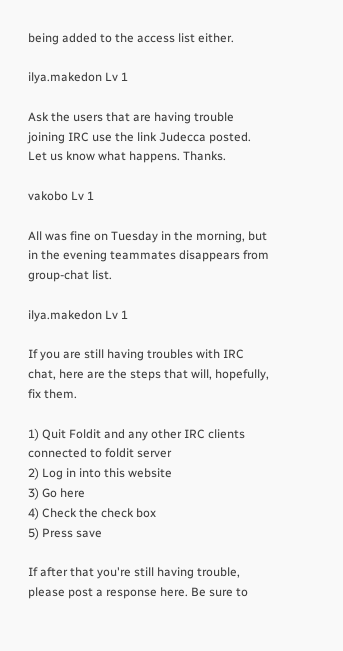being added to the access list either.

ilya.makedon Lv 1

Ask the users that are having trouble joining IRC use the link Judecca posted. Let us know what happens. Thanks.

vakobo Lv 1

All was fine on Tuesday in the morning, but in the evening teammates disappears from group-chat list.

ilya.makedon Lv 1

If you are still having troubles with IRC chat, here are the steps that will, hopefully, fix them.

1) Quit Foldit and any other IRC clients connected to foldit server
2) Log in into this website
3) Go here
4) Check the check box
5) Press save

If after that you're still having trouble, please post a response here. Be sure to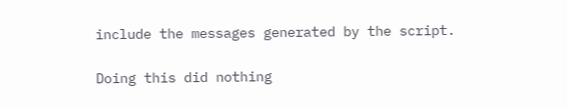include the messages generated by the script.

Doing this did nothing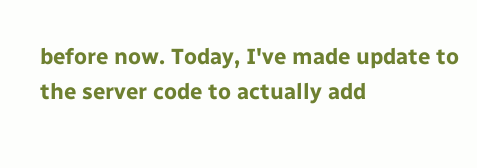before now. Today, I've made update to the server code to actually add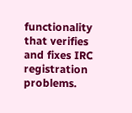functionality that verifies and fixes IRC registration problems.